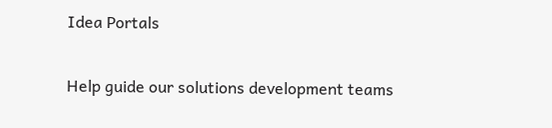Idea Portals

Help guide our solutions development teams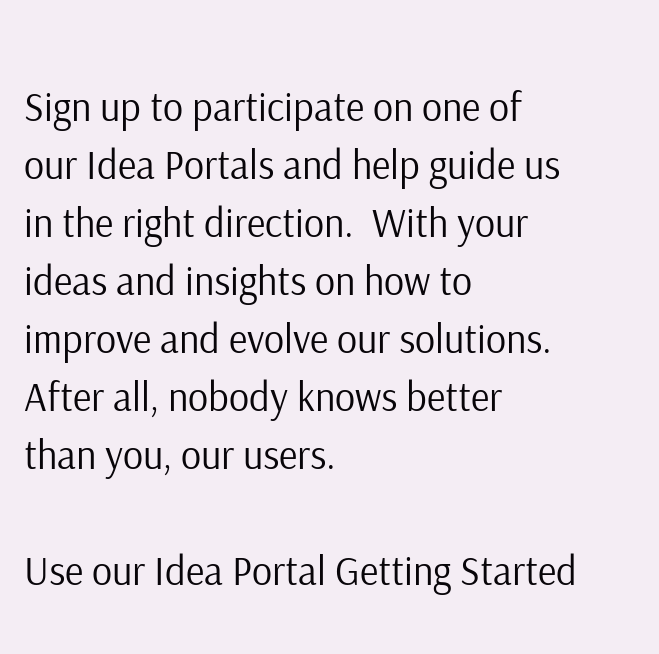Sign up to participate on one of our Idea Portals and help guide us in the right direction.  With your ideas and insights on how to improve and evolve our solutions.  After all, nobody knows better than you, our users.

Use our Idea Portal Getting Started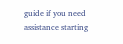guide if you need assistance starting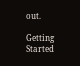out.

Getting Started